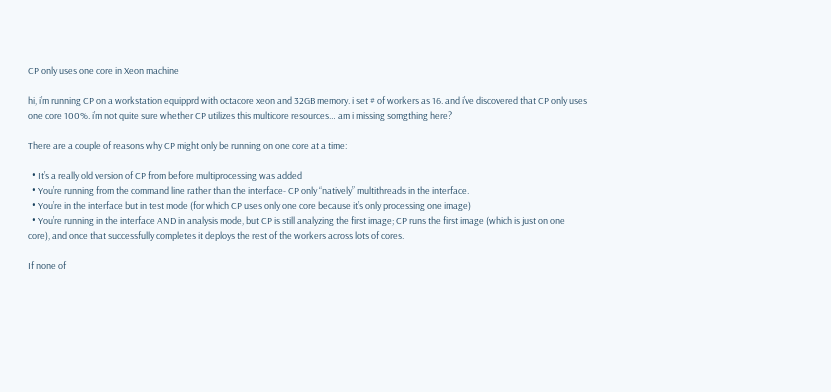CP only uses one core in Xeon machine

hi, i’m running CP on a workstation equipprd with octacore xeon and 32GB memory. i set # of workers as 16. and i’ve discovered that CP only uses one core 100%. i’m not quite sure whether CP utilizes this multicore resources… am i missing somgthing here?

There are a couple of reasons why CP might only be running on one core at a time:

  • It’s a really old version of CP from before multiprocessing was added
  • You’re running from the command line rather than the interface- CP only “natively” multithreads in the interface.
  • You’re in the interface but in test mode (for which CP uses only one core because it’s only processing one image)
  • You’re running in the interface AND in analysis mode, but CP is still analyzing the first image; CP runs the first image (which is just on one core), and once that successfully completes it deploys the rest of the workers across lots of cores.

If none of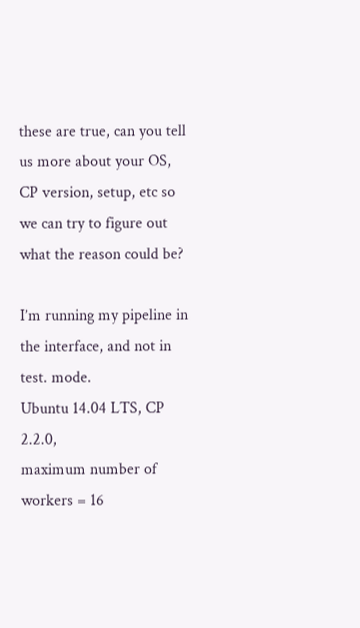these are true, can you tell us more about your OS, CP version, setup, etc so we can try to figure out what the reason could be?

I’m running my pipeline in the interface, and not in test. mode.
Ubuntu 14.04 LTS, CP 2.2.0,
maximum number of workers = 16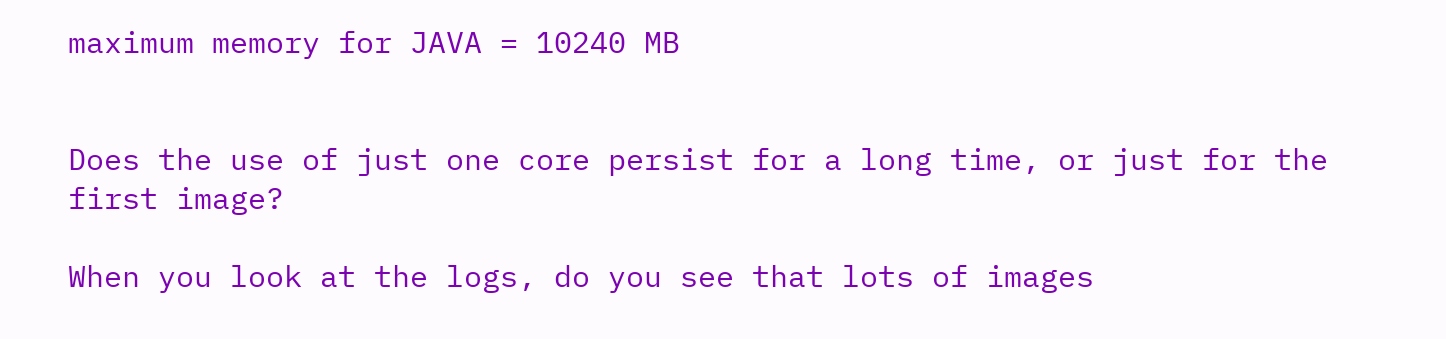maximum memory for JAVA = 10240 MB


Does the use of just one core persist for a long time, or just for the first image?

When you look at the logs, do you see that lots of images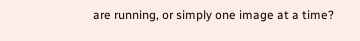are running, or simply one image at a time?